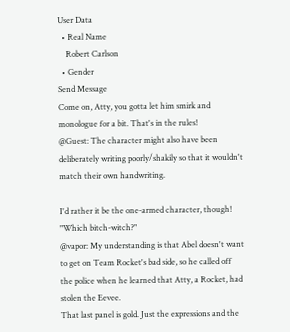User Data
  • Real Name
    Robert Carlson
  • Gender
Send Message
Come on, Atty, you gotta let him smirk and monologue for a bit. That's in the rules!
@Guest: The character might also have been deliberately writing poorly/shakily so that it wouldn't match their own handwriting.

I'd rather it be the one-armed character, though!
"Which bitch-witch?"
@vapor: My understanding is that Abel doesn't want to get on Team Rocket's bad side, so he called off the police when he learned that Atty, a Rocket, had stolen the Eevee.
That last panel is gold. Just the expressions and the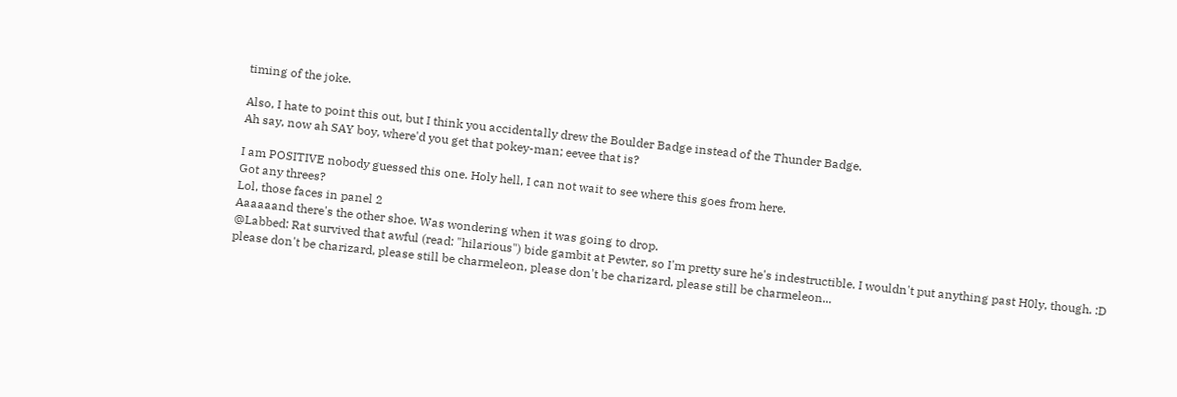timing of the joke.

Also, I hate to point this out, but I think you accidentally drew the Boulder Badge instead of the Thunder Badge.
Ah say, now ah SAY boy, where'd you get that pokey-man; eevee that is?

I am POSITIVE nobody guessed this one. Holy hell, I can not wait to see where this goes from here.
Got any threes?
Lol, those faces in panel 2
Aaaaaand there's the other shoe. Was wondering when it was going to drop.
@Labbed: Rat survived that awful (read: "hilarious") bide gambit at Pewter, so I'm pretty sure he's indestructible. I wouldn't put anything past H0ly, though. :D
please don't be charizard, please still be charmeleon, please don't be charizard, please still be charmeleon...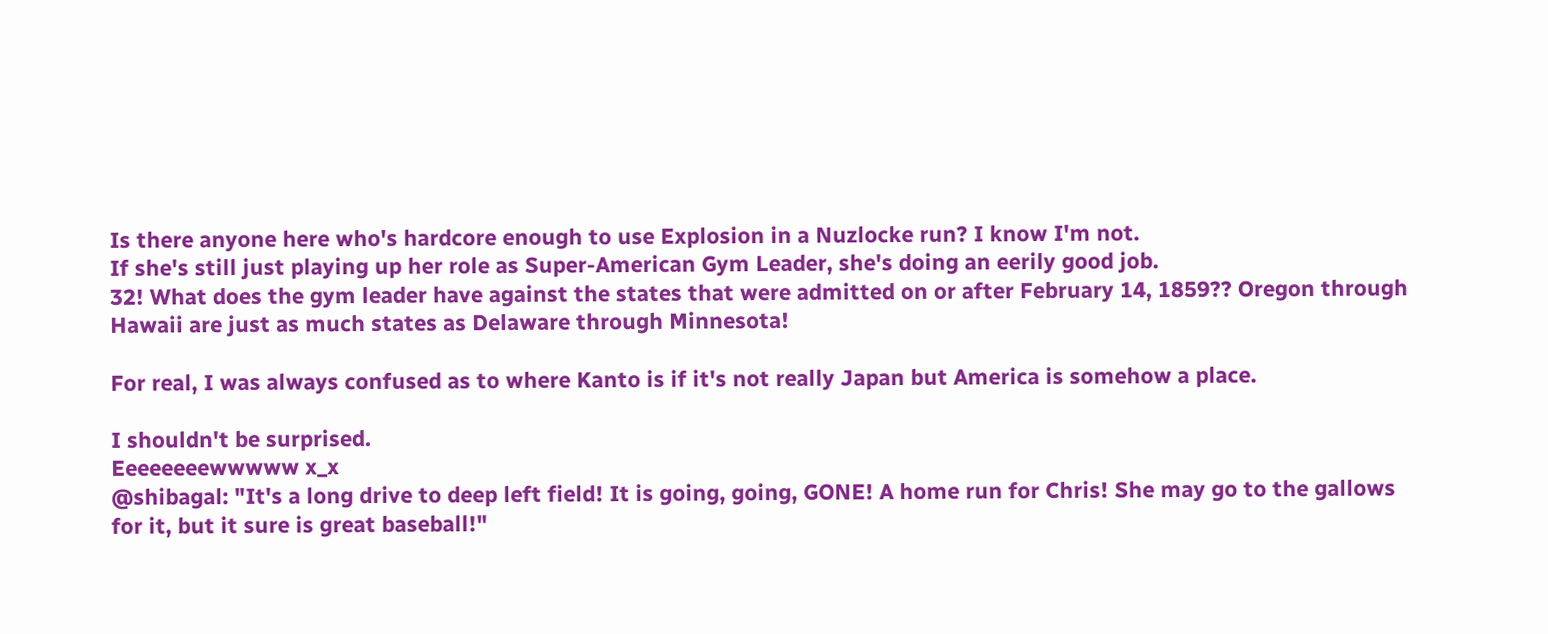Is there anyone here who's hardcore enough to use Explosion in a Nuzlocke run? I know I'm not.
If she's still just playing up her role as Super-American Gym Leader, she's doing an eerily good job.
32! What does the gym leader have against the states that were admitted on or after February 14, 1859?? Oregon through Hawaii are just as much states as Delaware through Minnesota!

For real, I was always confused as to where Kanto is if it's not really Japan but America is somehow a place.

I shouldn't be surprised.
Eeeeeeeewwwww x_x
@shibagal: "It's a long drive to deep left field! It is going, going, GONE! A home run for Chris! She may go to the gallows for it, but it sure is great baseball!"